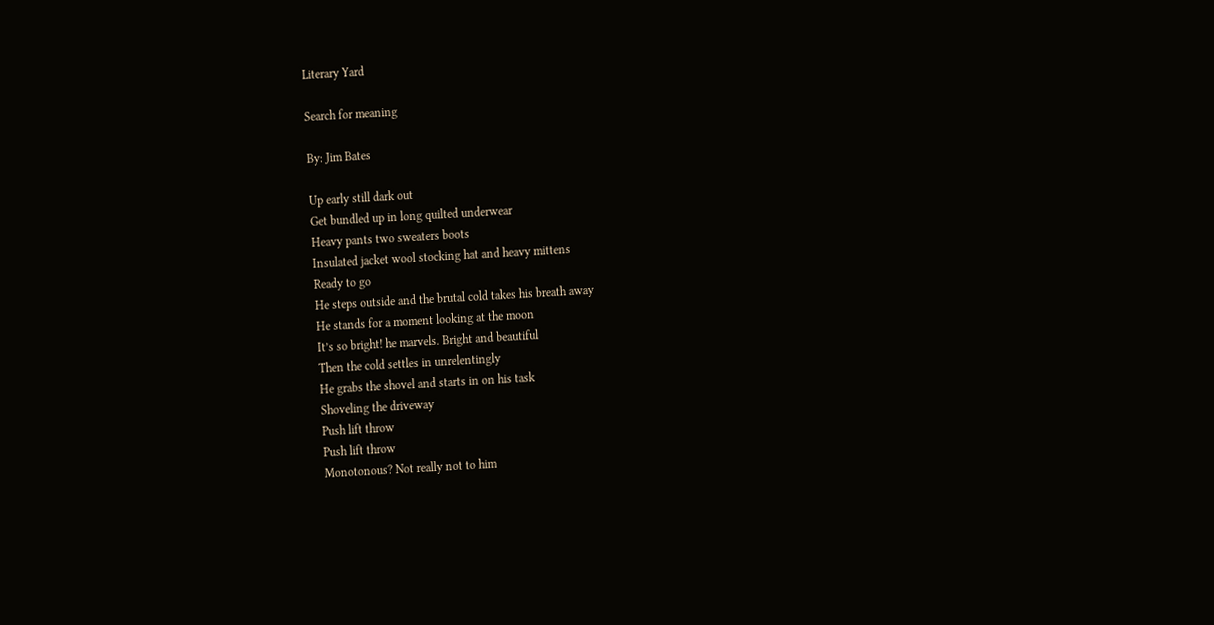Literary Yard

Search for meaning

By: Jim Bates

Up early still dark out
Get bundled up in long quilted underwear
Heavy pants two sweaters boots
Insulated jacket wool stocking hat and heavy mittens
Ready to go
He steps outside and the brutal cold takes his breath away
He stands for a moment looking at the moon
It’s so bright! he marvels. Bright and beautiful
Then the cold settles in unrelentingly
He grabs the shovel and starts in on his task
Shoveling the driveway
Push lift throw
Push lift throw
Monotonous? Not really not to him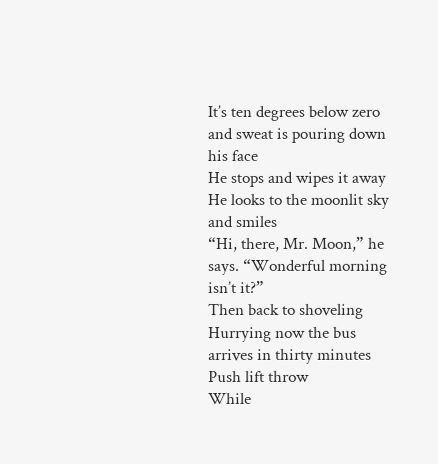It’s ten degrees below zero and sweat is pouring down his face
He stops and wipes it away
He looks to the moonlit sky and smiles
“Hi, there, Mr. Moon,” he says. “Wonderful morning isn’t it?”
Then back to shoveling
Hurrying now the bus arrives in thirty minutes
Push lift throw
While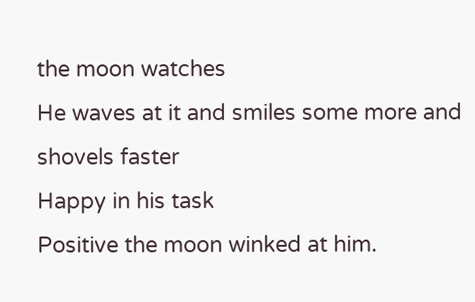the moon watches
He waves at it and smiles some more and shovels faster
Happy in his task
Positive the moon winked at him.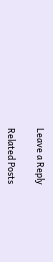Leave a Reply

Related Posts